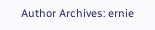Author Archives: ernie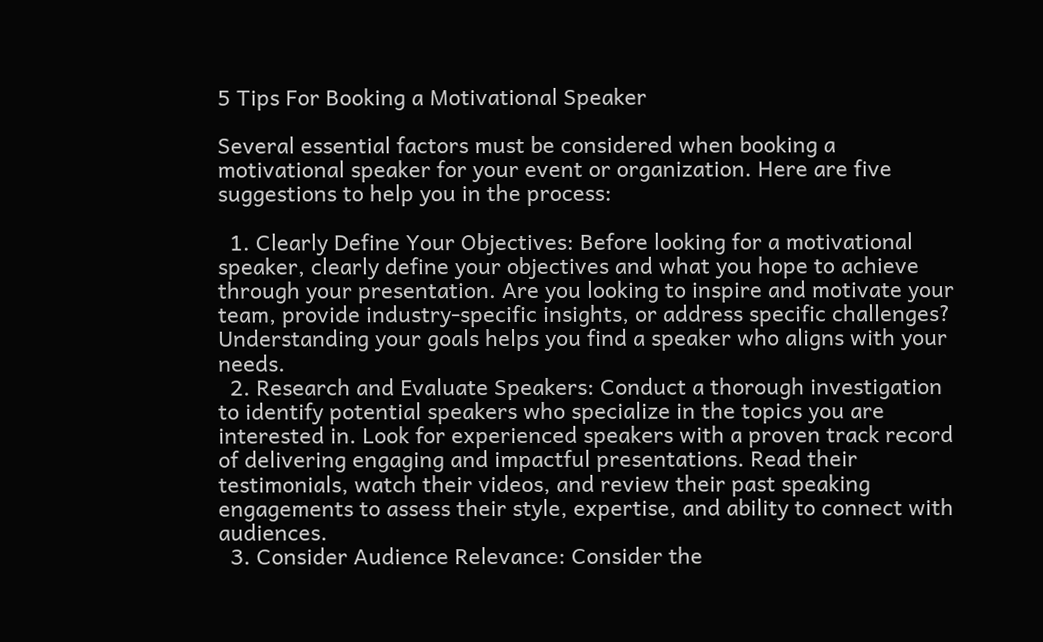5 Tips For Booking a Motivational Speaker

Several essential factors must be considered when booking a motivational speaker for your event or organization. Here are five suggestions to help you in the process:

  1. Clearly Define Your Objectives: Before looking for a motivational speaker, clearly define your objectives and what you hope to achieve through your presentation. Are you looking to inspire and motivate your team, provide industry-specific insights, or address specific challenges? Understanding your goals helps you find a speaker who aligns with your needs.
  2. Research and Evaluate Speakers: Conduct a thorough investigation to identify potential speakers who specialize in the topics you are interested in. Look for experienced speakers with a proven track record of delivering engaging and impactful presentations. Read their testimonials, watch their videos, and review their past speaking engagements to assess their style, expertise, and ability to connect with audiences.
  3. Consider Audience Relevance: Consider the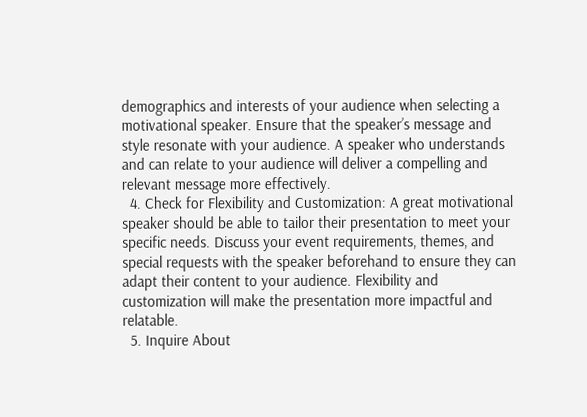demographics and interests of your audience when selecting a motivational speaker. Ensure that the speaker’s message and style resonate with your audience. A speaker who understands and can relate to your audience will deliver a compelling and relevant message more effectively.
  4. Check for Flexibility and Customization: A great motivational speaker should be able to tailor their presentation to meet your specific needs. Discuss your event requirements, themes, and special requests with the speaker beforehand to ensure they can adapt their content to your audience. Flexibility and customization will make the presentation more impactful and relatable.
  5. Inquire About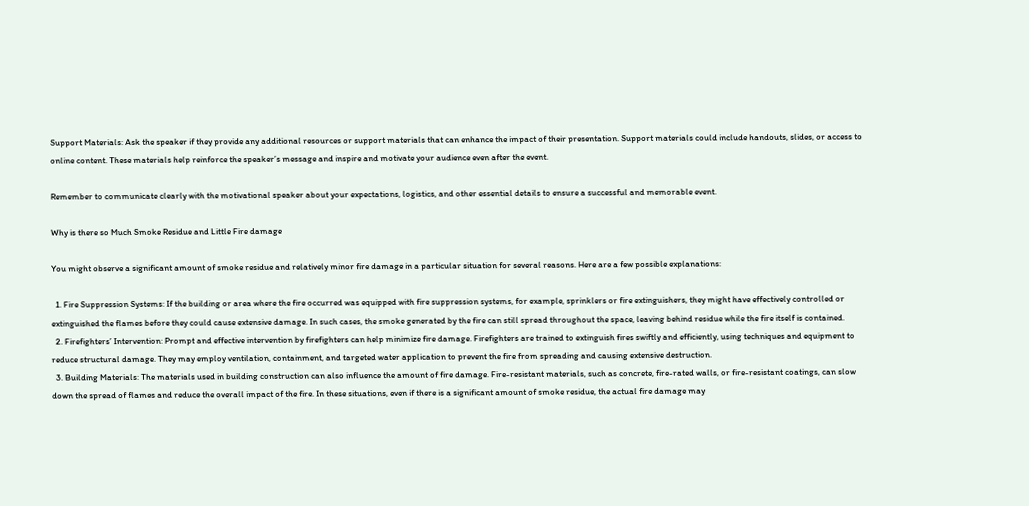Support Materials: Ask the speaker if they provide any additional resources or support materials that can enhance the impact of their presentation. Support materials could include handouts, slides, or access to online content. These materials help reinforce the speaker’s message and inspire and motivate your audience even after the event.

Remember to communicate clearly with the motivational speaker about your expectations, logistics, and other essential details to ensure a successful and memorable event.

Why is there so Much Smoke Residue and Little Fire damage

You might observe a significant amount of smoke residue and relatively minor fire damage in a particular situation for several reasons. Here are a few possible explanations:

  1. Fire Suppression Systems: If the building or area where the fire occurred was equipped with fire suppression systems, for example, sprinklers or fire extinguishers, they might have effectively controlled or extinguished the flames before they could cause extensive damage. In such cases, the smoke generated by the fire can still spread throughout the space, leaving behind residue while the fire itself is contained.
  2. Firefighters’ Intervention: Prompt and effective intervention by firefighters can help minimize fire damage. Firefighters are trained to extinguish fires swiftly and efficiently, using techniques and equipment to reduce structural damage. They may employ ventilation, containment, and targeted water application to prevent the fire from spreading and causing extensive destruction.
  3. Building Materials: The materials used in building construction can also influence the amount of fire damage. Fire-resistant materials, such as concrete, fire-rated walls, or fire-resistant coatings, can slow down the spread of flames and reduce the overall impact of the fire. In these situations, even if there is a significant amount of smoke residue, the actual fire damage may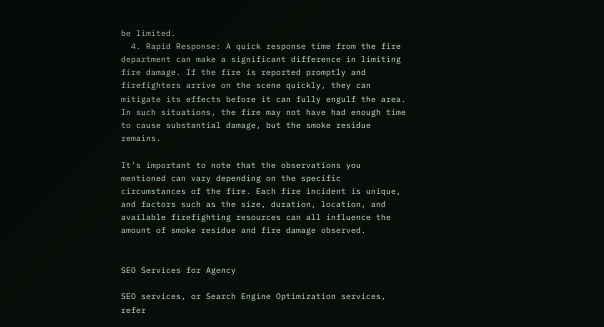be limited.
  4. Rapid Response: A quick response time from the fire department can make a significant difference in limiting fire damage. If the fire is reported promptly and firefighters arrive on the scene quickly, they can mitigate its effects before it can fully engulf the area. In such situations, the fire may not have had enough time to cause substantial damage, but the smoke residue remains.

It’s important to note that the observations you mentioned can vary depending on the specific circumstances of the fire. Each fire incident is unique, and factors such as the size, duration, location, and available firefighting resources can all influence the amount of smoke residue and fire damage observed.


SEO Services for Agency

SEO services, or Search Engine Optimization services, refer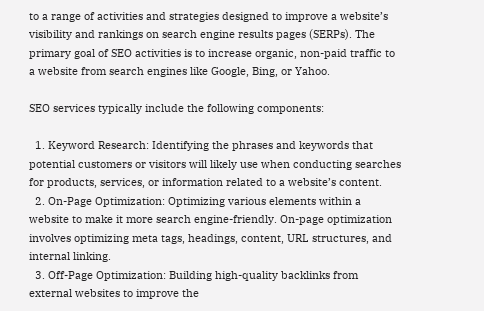to a range of activities and strategies designed to improve a website’s visibility and rankings on search engine results pages (SERPs). The primary goal of SEO activities is to increase organic, non-paid traffic to a website from search engines like Google, Bing, or Yahoo.

SEO services typically include the following components:

  1. Keyword Research: Identifying the phrases and keywords that potential customers or visitors will likely use when conducting searches for products, services, or information related to a website’s content.
  2. On-Page Optimization: Optimizing various elements within a website to make it more search engine-friendly. On-page optimization involves optimizing meta tags, headings, content, URL structures, and internal linking.
  3. Off-Page Optimization: Building high-quality backlinks from external websites to improve the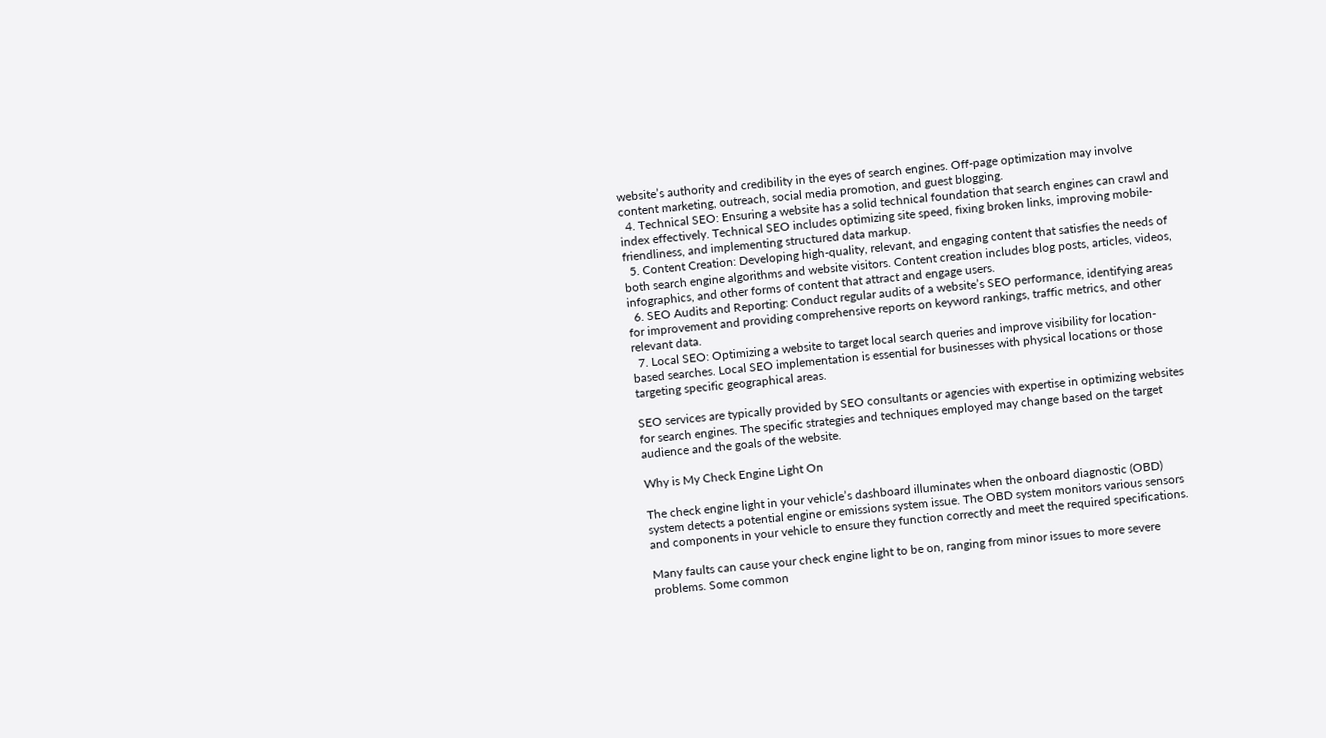website’s authority and credibility in the eyes of search engines. Off-page optimization may involve content marketing, outreach, social media promotion, and guest blogging.
  4. Technical SEO: Ensuring a website has a solid technical foundation that search engines can crawl and index effectively. Technical SEO includes optimizing site speed, fixing broken links, improving mobile-friendliness, and implementing structured data markup.
  5. Content Creation: Developing high-quality, relevant, and engaging content that satisfies the needs of both search engine algorithms and website visitors. Content creation includes blog posts, articles, videos, infographics, and other forms of content that attract and engage users.
  6. SEO Audits and Reporting: Conduct regular audits of a website’s SEO performance, identifying areas for improvement and providing comprehensive reports on keyword rankings, traffic metrics, and other relevant data.
  7. Local SEO: Optimizing a website to target local search queries and improve visibility for location-based searches. Local SEO implementation is essential for businesses with physical locations or those targeting specific geographical areas.

SEO services are typically provided by SEO consultants or agencies with expertise in optimizing websites for search engines. The specific strategies and techniques employed may change based on the target audience and the goals of the website.

Why is My Check Engine Light On

The check engine light in your vehicle’s dashboard illuminates when the onboard diagnostic (OBD) system detects a potential engine or emissions system issue. The OBD system monitors various sensors and components in your vehicle to ensure they function correctly and meet the required specifications.

Many faults can cause your check engine light to be on, ranging from minor issues to more severe problems. Some common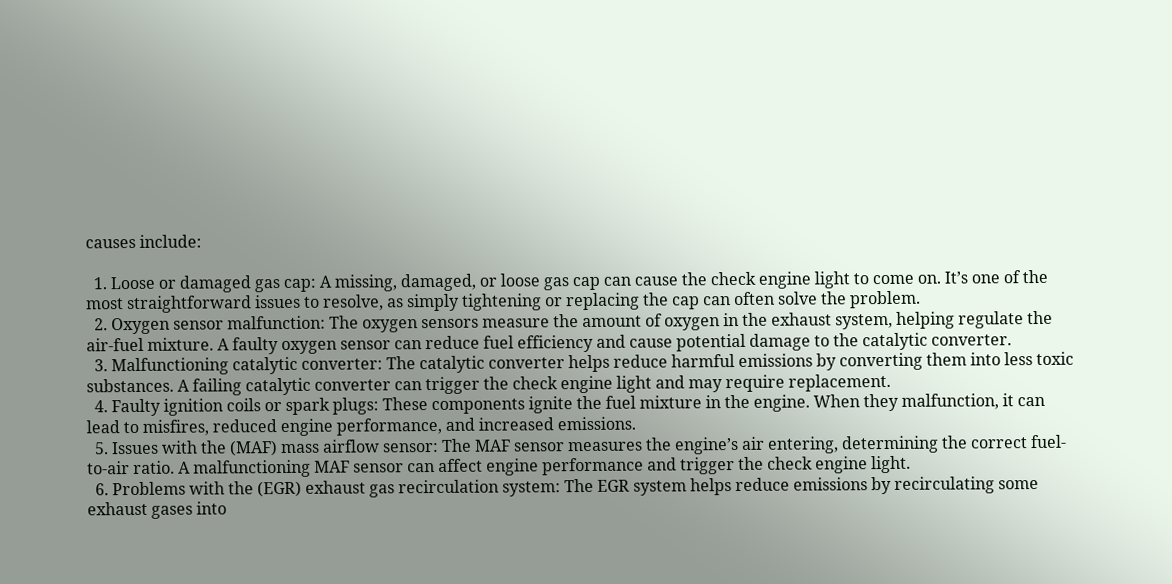causes include:

  1. Loose or damaged gas cap: A missing, damaged, or loose gas cap can cause the check engine light to come on. It’s one of the most straightforward issues to resolve, as simply tightening or replacing the cap can often solve the problem.
  2. Oxygen sensor malfunction: The oxygen sensors measure the amount of oxygen in the exhaust system, helping regulate the air-fuel mixture. A faulty oxygen sensor can reduce fuel efficiency and cause potential damage to the catalytic converter.
  3. Malfunctioning catalytic converter: The catalytic converter helps reduce harmful emissions by converting them into less toxic substances. A failing catalytic converter can trigger the check engine light and may require replacement.
  4. Faulty ignition coils or spark plugs: These components ignite the fuel mixture in the engine. When they malfunction, it can lead to misfires, reduced engine performance, and increased emissions.
  5. Issues with the (MAF) mass airflow sensor: The MAF sensor measures the engine’s air entering, determining the correct fuel-to-air ratio. A malfunctioning MAF sensor can affect engine performance and trigger the check engine light.
  6. Problems with the (EGR) exhaust gas recirculation system: The EGR system helps reduce emissions by recirculating some exhaust gases into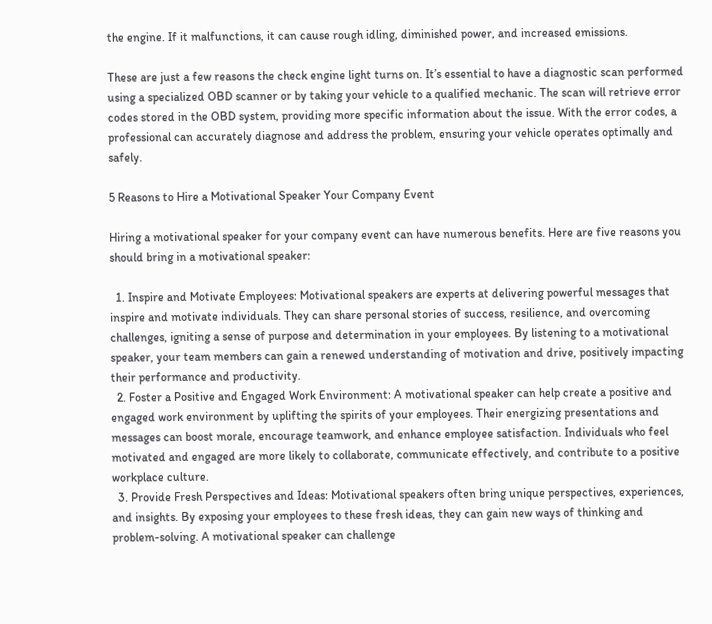the engine. If it malfunctions, it can cause rough idling, diminished power, and increased emissions.

These are just a few reasons the check engine light turns on. It’s essential to have a diagnostic scan performed using a specialized OBD scanner or by taking your vehicle to a qualified mechanic. The scan will retrieve error codes stored in the OBD system, providing more specific information about the issue. With the error codes, a professional can accurately diagnose and address the problem, ensuring your vehicle operates optimally and safely.

5 Reasons to Hire a Motivational Speaker Your Company Event

Hiring a motivational speaker for your company event can have numerous benefits. Here are five reasons you should bring in a motivational speaker:

  1. Inspire and Motivate Employees: Motivational speakers are experts at delivering powerful messages that inspire and motivate individuals. They can share personal stories of success, resilience, and overcoming challenges, igniting a sense of purpose and determination in your employees. By listening to a motivational speaker, your team members can gain a renewed understanding of motivation and drive, positively impacting their performance and productivity.
  2. Foster a Positive and Engaged Work Environment: A motivational speaker can help create a positive and engaged work environment by uplifting the spirits of your employees. Their energizing presentations and messages can boost morale, encourage teamwork, and enhance employee satisfaction. Individuals who feel motivated and engaged are more likely to collaborate, communicate effectively, and contribute to a positive workplace culture.
  3. Provide Fresh Perspectives and Ideas: Motivational speakers often bring unique perspectives, experiences, and insights. By exposing your employees to these fresh ideas, they can gain new ways of thinking and problem-solving. A motivational speaker can challenge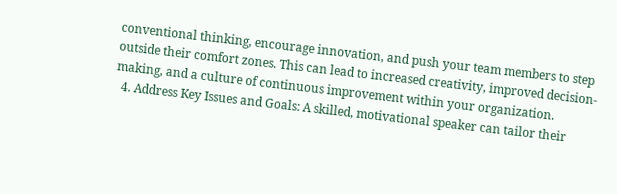conventional thinking, encourage innovation, and push your team members to step outside their comfort zones. This can lead to increased creativity, improved decision-making, and a culture of continuous improvement within your organization.
  4. Address Key Issues and Goals: A skilled, motivational speaker can tailor their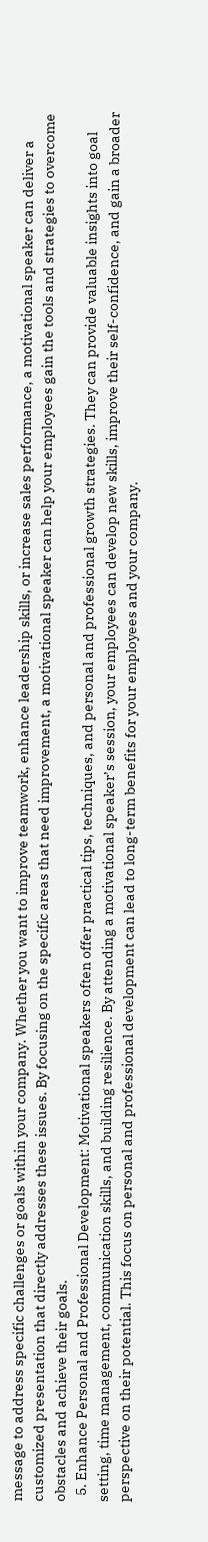message to address specific challenges or goals within your company. Whether you want to improve teamwork, enhance leadership skills, or increase sales performance, a motivational speaker can deliver a customized presentation that directly addresses these issues. By focusing on the specific areas that need improvement, a motivational speaker can help your employees gain the tools and strategies to overcome obstacles and achieve their goals.
  5. Enhance Personal and Professional Development: Motivational speakers often offer practical tips, techniques, and personal and professional growth strategies. They can provide valuable insights into goal setting, time management, communication skills, and building resilience. By attending a motivational speaker’s session, your employees can develop new skills, improve their self-confidence, and gain a broader perspective on their potential. This focus on personal and professional development can lead to long-term benefits for your employees and your company.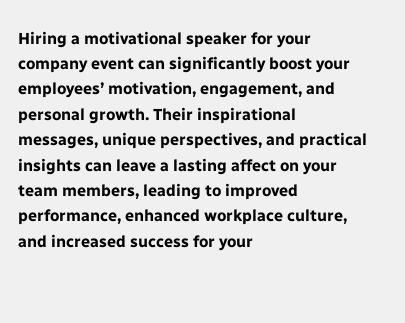Hiring a motivational speaker for your company event can significantly boost your employees’ motivation, engagement, and personal growth. Their inspirational messages, unique perspectives, and practical insights can leave a lasting affect on your team members, leading to improved performance, enhanced workplace culture, and increased success for your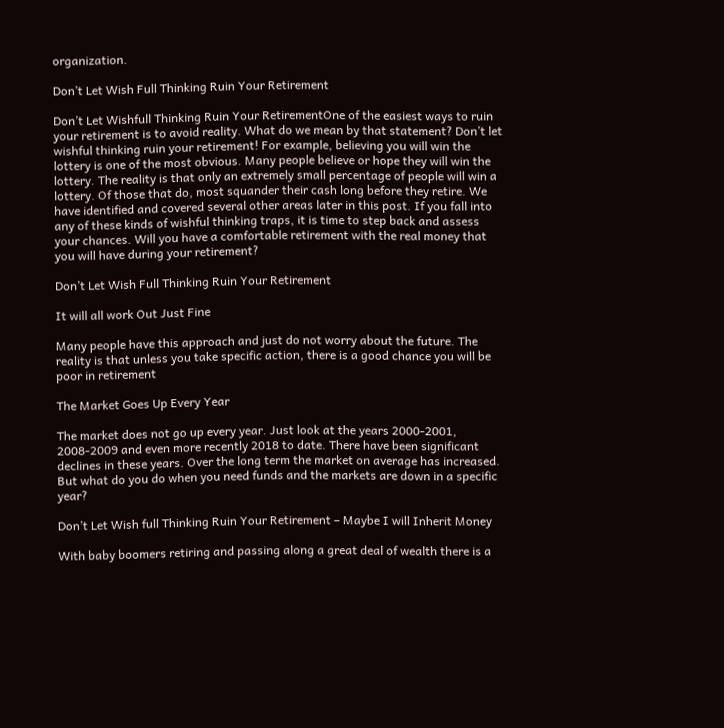organization.

Don’t Let Wish Full Thinking Ruin Your Retirement

Don’t Let Wishfull Thinking Ruin Your RetirementOne of the easiest ways to ruin your retirement is to avoid reality. What do we mean by that statement? Don’t let wishful thinking ruin your retirement! For example, believing you will win the lottery is one of the most obvious. Many people believe or hope they will win the lottery. The reality is that only an extremely small percentage of people will win a lottery. Of those that do, most squander their cash long before they retire. We have identified and covered several other areas later in this post. If you fall into any of these kinds of wishful thinking traps, it is time to step back and assess your chances. Will you have a comfortable retirement with the real money that you will have during your retirement?

Don’t Let Wish Full Thinking Ruin Your Retirement

It will all work Out Just Fine

Many people have this approach and just do not worry about the future. The reality is that unless you take specific action, there is a good chance you will be poor in retirement

The Market Goes Up Every Year

The market does not go up every year. Just look at the years 2000-2001, 2008-2009 and even more recently 2018 to date. There have been significant declines in these years. Over the long term the market on average has increased. But what do you do when you need funds and the markets are down in a specific year?

Don’t Let Wish full Thinking Ruin Your Retirement – Maybe I will Inherit Money

With baby boomers retiring and passing along a great deal of wealth there is a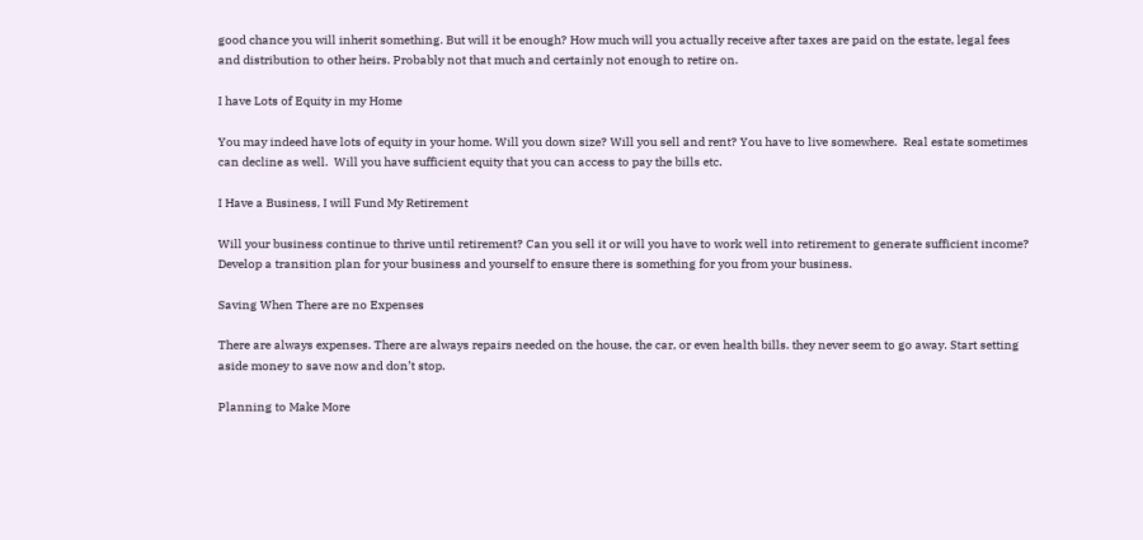good chance you will inherit something. But will it be enough? How much will you actually receive after taxes are paid on the estate, legal fees and distribution to other heirs. Probably not that much and certainly not enough to retire on.

I have Lots of Equity in my Home

You may indeed have lots of equity in your home. Will you down size? Will you sell and rent? You have to live somewhere.  Real estate sometimes can decline as well.  Will you have sufficient equity that you can access to pay the bills etc.

I Have a Business, I will Fund My Retirement

Will your business continue to thrive until retirement? Can you sell it or will you have to work well into retirement to generate sufficient income? Develop a transition plan for your business and yourself to ensure there is something for you from your business.

Saving When There are no Expenses

There are always expenses. There are always repairs needed on the house, the car, or even health bills. they never seem to go away. Start setting aside money to save now and don’t stop.

Planning to Make More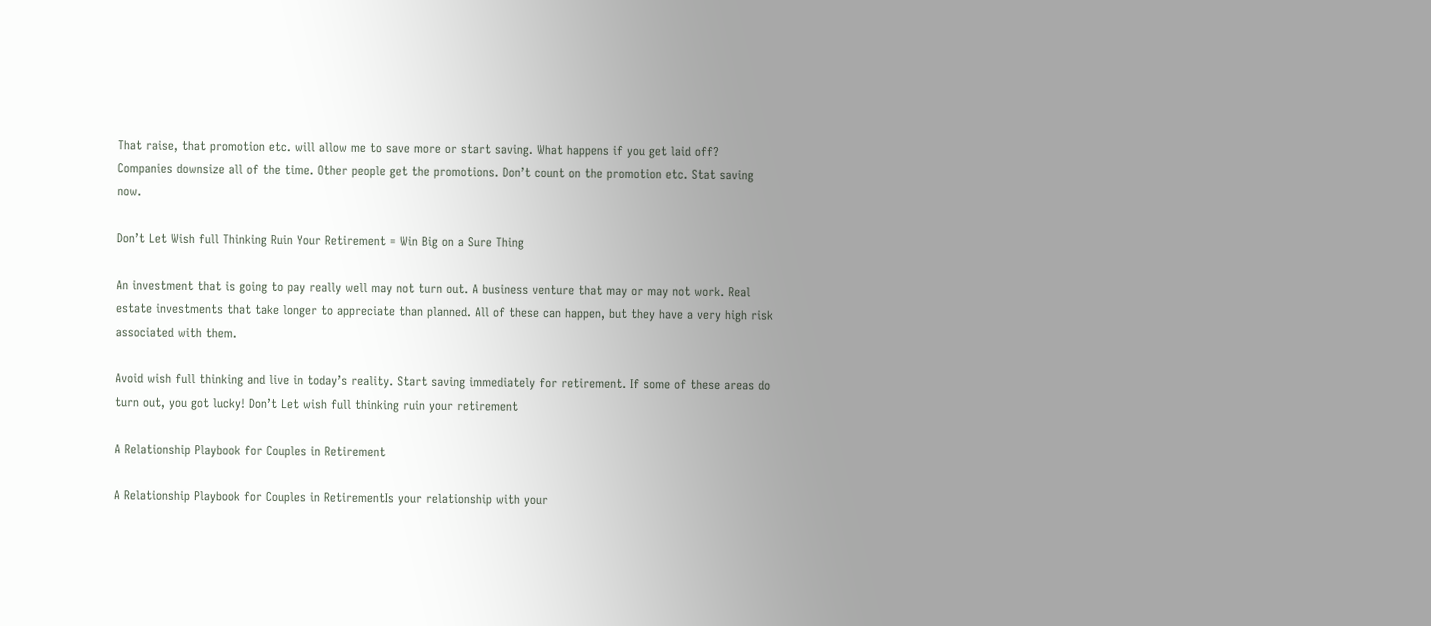That raise, that promotion etc. will allow me to save more or start saving. What happens if you get laid off? Companies downsize all of the time. Other people get the promotions. Don’t count on the promotion etc. Stat saving now.

Don’t Let Wish full Thinking Ruin Your Retirement = Win Big on a Sure Thing

An investment that is going to pay really well may not turn out. A business venture that may or may not work. Real estate investments that take longer to appreciate than planned. All of these can happen, but they have a very high risk associated with them.

Avoid wish full thinking and live in today’s reality. Start saving immediately for retirement. If some of these areas do turn out, you got lucky! Don’t Let wish full thinking ruin your retirement

A Relationship Playbook for Couples in Retirement

A Relationship Playbook for Couples in RetirementIs your relationship with your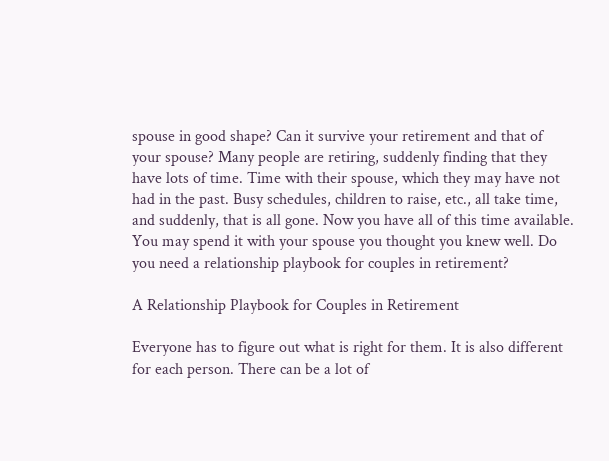spouse in good shape? Can it survive your retirement and that of your spouse? Many people are retiring, suddenly finding that they have lots of time. Time with their spouse, which they may have not had in the past. Busy schedules, children to raise, etc., all take time, and suddenly, that is all gone. Now you have all of this time available. You may spend it with your spouse you thought you knew well. Do you need a relationship playbook for couples in retirement?

A Relationship Playbook for Couples in Retirement

Everyone has to figure out what is right for them. It is also different for each person. There can be a lot of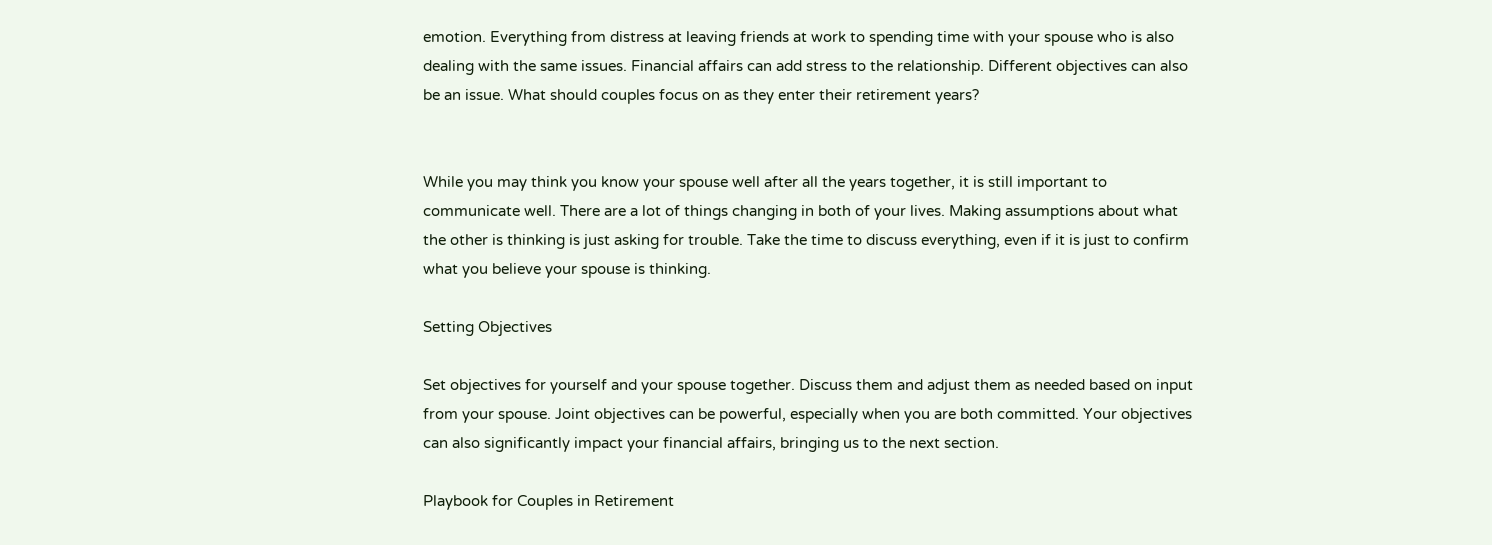emotion. Everything from distress at leaving friends at work to spending time with your spouse who is also dealing with the same issues. Financial affairs can add stress to the relationship. Different objectives can also be an issue. What should couples focus on as they enter their retirement years?


While you may think you know your spouse well after all the years together, it is still important to communicate well. There are a lot of things changing in both of your lives. Making assumptions about what the other is thinking is just asking for trouble. Take the time to discuss everything, even if it is just to confirm what you believe your spouse is thinking.

Setting Objectives

Set objectives for yourself and your spouse together. Discuss them and adjust them as needed based on input from your spouse. Joint objectives can be powerful, especially when you are both committed. Your objectives can also significantly impact your financial affairs, bringing us to the next section.

Playbook for Couples in Retirement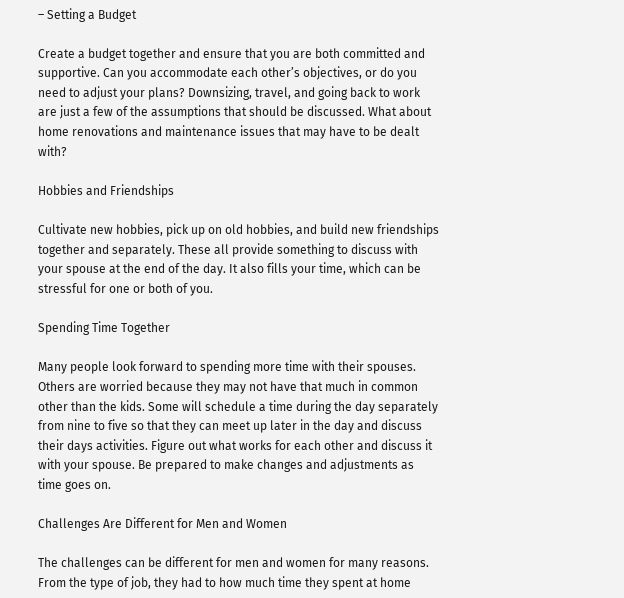– Setting a Budget

Create a budget together and ensure that you are both committed and supportive. Can you accommodate each other’s objectives, or do you need to adjust your plans? Downsizing, travel, and going back to work are just a few of the assumptions that should be discussed. What about home renovations and maintenance issues that may have to be dealt with?

Hobbies and Friendships

Cultivate new hobbies, pick up on old hobbies, and build new friendships together and separately. These all provide something to discuss with your spouse at the end of the day. It also fills your time, which can be stressful for one or both of you.

Spending Time Together

Many people look forward to spending more time with their spouses. Others are worried because they may not have that much in common other than the kids. Some will schedule a time during the day separately from nine to five so that they can meet up later in the day and discuss their days activities. Figure out what works for each other and discuss it with your spouse. Be prepared to make changes and adjustments as time goes on.

Challenges Are Different for Men and Women

The challenges can be different for men and women for many reasons. From the type of job, they had to how much time they spent at home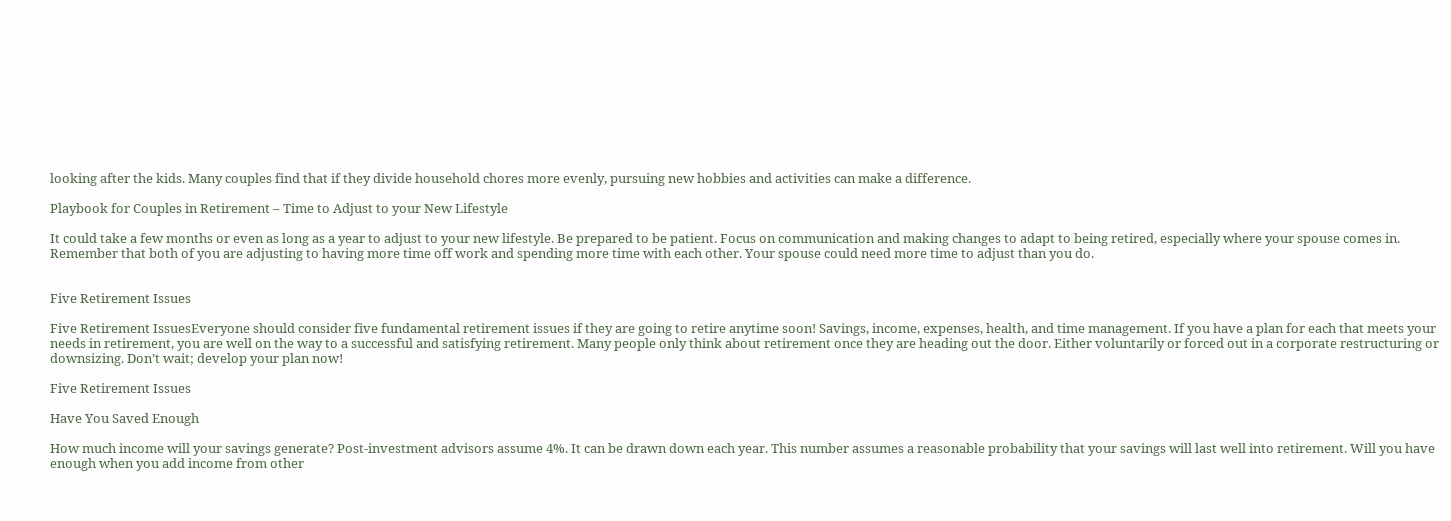looking after the kids. Many couples find that if they divide household chores more evenly, pursuing new hobbies and activities can make a difference.

Playbook for Couples in Retirement – Time to Adjust to your New Lifestyle

It could take a few months or even as long as a year to adjust to your new lifestyle. Be prepared to be patient. Focus on communication and making changes to adapt to being retired, especially where your spouse comes in. Remember that both of you are adjusting to having more time off work and spending more time with each other. Your spouse could need more time to adjust than you do.


Five Retirement Issues

Five Retirement IssuesEveryone should consider five fundamental retirement issues if they are going to retire anytime soon! Savings, income, expenses, health, and time management. If you have a plan for each that meets your needs in retirement, you are well on the way to a successful and satisfying retirement. Many people only think about retirement once they are heading out the door. Either voluntarily or forced out in a corporate restructuring or downsizing. Don’t wait; develop your plan now!

Five Retirement Issues

Have You Saved Enough

How much income will your savings generate? Post-investment advisors assume 4%. It can be drawn down each year. This number assumes a reasonable probability that your savings will last well into retirement. Will you have enough when you add income from other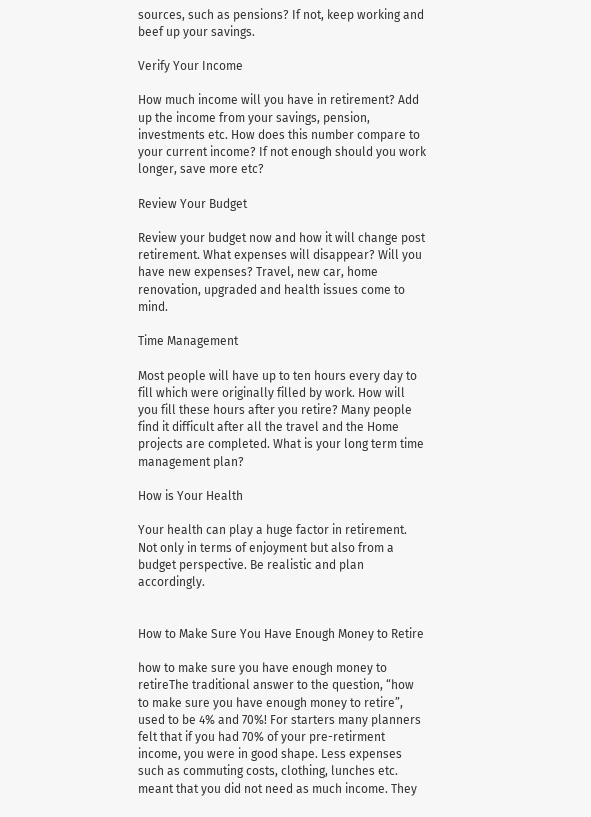sources, such as pensions? If not, keep working and beef up your savings.

Verify Your Income

How much income will you have in retirement? Add up the income from your savings, pension, investments etc. How does this number compare to your current income? If not enough should you work longer, save more etc?

Review Your Budget

Review your budget now and how it will change post retirement. What expenses will disappear? Will you have new expenses? Travel, new car, home renovation, upgraded and health issues come to mind.

Time Management

Most people will have up to ten hours every day to fill which were originally filled by work. How will you fill these hours after you retire? Many people find it difficult after all the travel and the Home projects are completed. What is your long term time management plan?

How is Your Health

Your health can play a huge factor in retirement. Not only in terms of enjoyment but also from a budget perspective. Be realistic and plan accordingly.


How to Make Sure You Have Enough Money to Retire

how to make sure you have enough money to retireThe traditional answer to the question, “how to make sure you have enough money to retire”, used to be 4% and 70%! For starters many planners felt that if you had 70% of your pre-retirment income, you were in good shape. Less expenses such as commuting costs, clothing, lunches etc. meant that you did not need as much income. They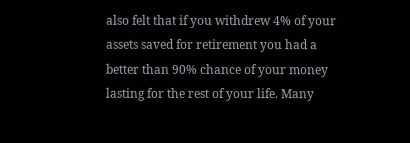also felt that if you withdrew 4% of your assets saved for retirement you had a better than 90% chance of your money lasting for the rest of your life. Many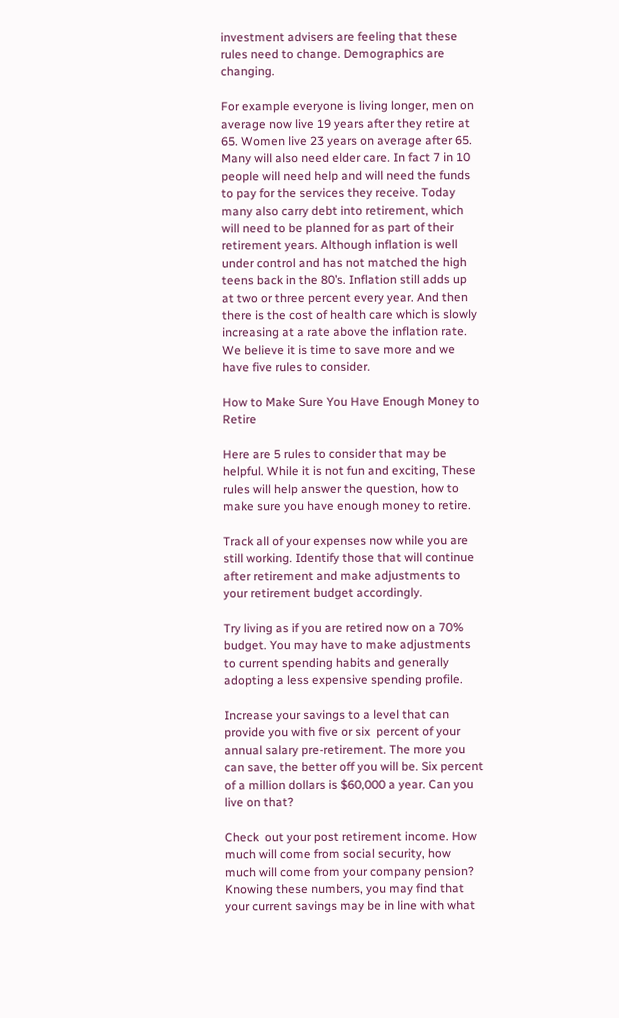investment advisers are feeling that these rules need to change. Demographics are changing.

For example everyone is living longer, men on average now live 19 years after they retire at 65. Women live 23 years on average after 65. Many will also need elder care. In fact 7 in 10 people will need help and will need the funds to pay for the services they receive. Today many also carry debt into retirement, which will need to be planned for as part of their retirement years. Although inflation is well under control and has not matched the high teens back in the 80’s. Inflation still adds up at two or three percent every year. And then there is the cost of health care which is slowly increasing at a rate above the inflation rate.  We believe it is time to save more and we have five rules to consider.

How to Make Sure You Have Enough Money to Retire

Here are 5 rules to consider that may be helpful. While it is not fun and exciting, These rules will help answer the question, how to make sure you have enough money to retire.

Track all of your expenses now while you are still working. Identify those that will continue after retirement and make adjustments to your retirement budget accordingly.

Try living as if you are retired now on a 70% budget. You may have to make adjustments to current spending habits and generally adopting a less expensive spending profile.

Increase your savings to a level that can provide you with five or six  percent of your annual salary pre-retirement. The more you can save, the better off you will be. Six percent of a million dollars is $60,000 a year. Can you live on that?

Check  out your post retirement income. How much will come from social security, how much will come from your company pension? Knowing these numbers, you may find that your current savings may be in line with what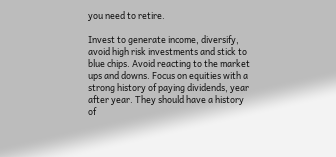you need to retire.

Invest to generate income, diversify, avoid high risk investments and stick to blue chips. Avoid reacting to the market ups and downs. Focus on equities with a strong history of paying dividends, year after year. They should have a history of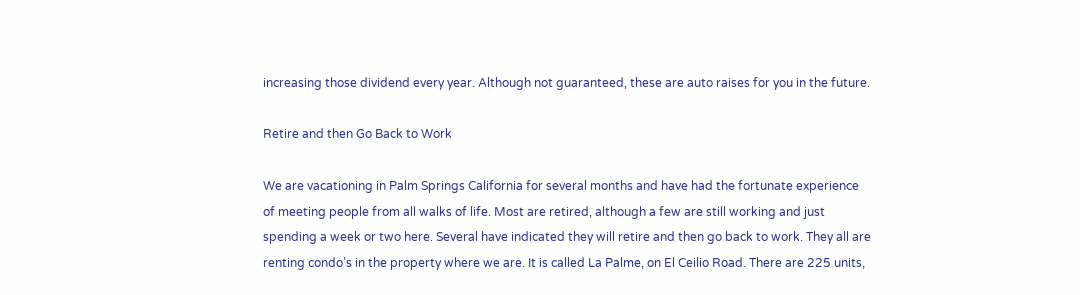increasing those dividend every year. Although not guaranteed, these are auto raises for you in the future.

Retire and then Go Back to Work

We are vacationing in Palm Springs California for several months and have had the fortunate experience of meeting people from all walks of life. Most are retired, although a few are still working and just spending a week or two here. Several have indicated they will retire and then go back to work. They all are renting condo’s in the property where we are. It is called La Palme, on El Ceilio Road. There are 225 units,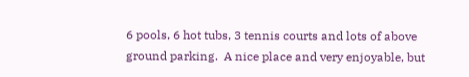6 pools, 6 hot tubs, 3 tennis courts and lots of above ground parking.  A nice place and very enjoyable, but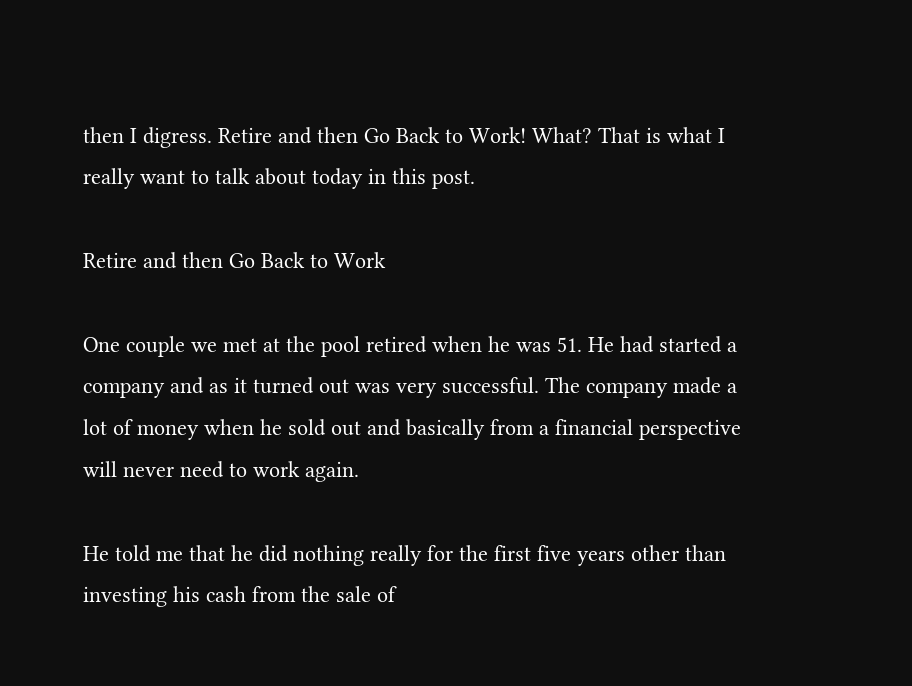then I digress. Retire and then Go Back to Work! What? That is what I really want to talk about today in this post.

Retire and then Go Back to Work

One couple we met at the pool retired when he was 51. He had started a company and as it turned out was very successful. The company made a lot of money when he sold out and basically from a financial perspective will never need to work again.

He told me that he did nothing really for the first five years other than investing his cash from the sale of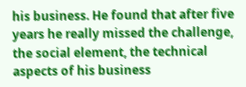his business. He found that after five years he really missed the challenge, the social element, the technical aspects of his business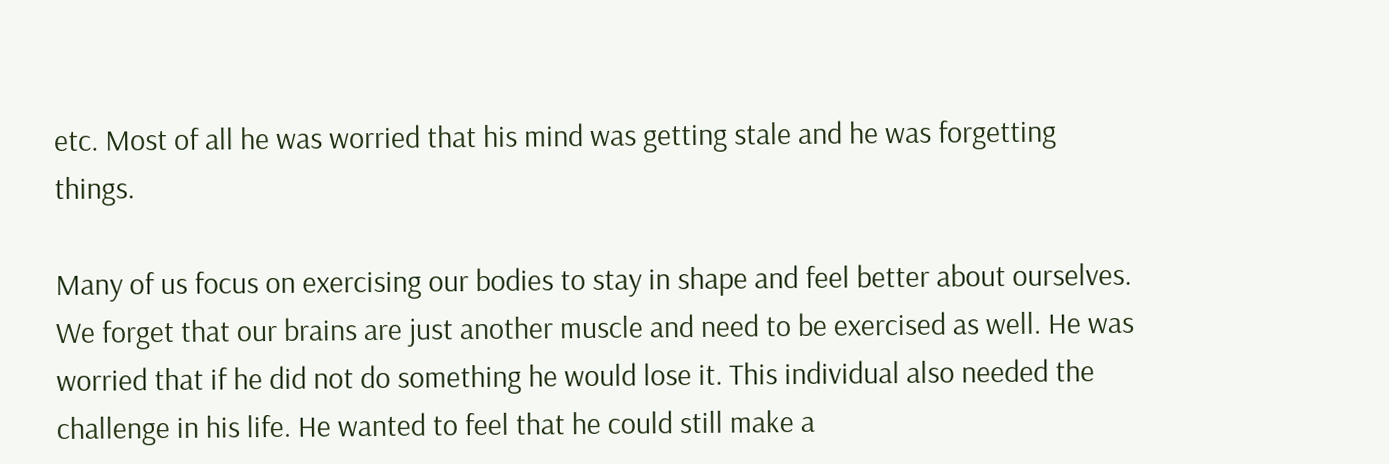etc. Most of all he was worried that his mind was getting stale and he was forgetting things.

Many of us focus on exercising our bodies to stay in shape and feel better about ourselves. We forget that our brains are just another muscle and need to be exercised as well. He was worried that if he did not do something he would lose it. This individual also needed the challenge in his life. He wanted to feel that he could still make a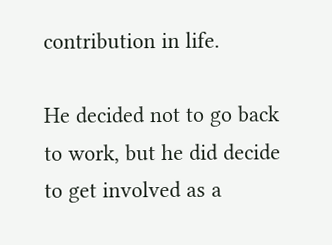contribution in life.

He decided not to go back to work, but he did decide to get involved as a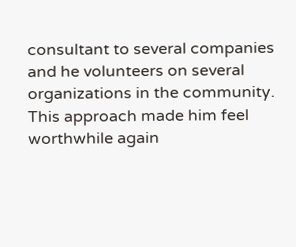consultant to several companies and he volunteers on several organizations in the community. This approach made him feel worthwhile again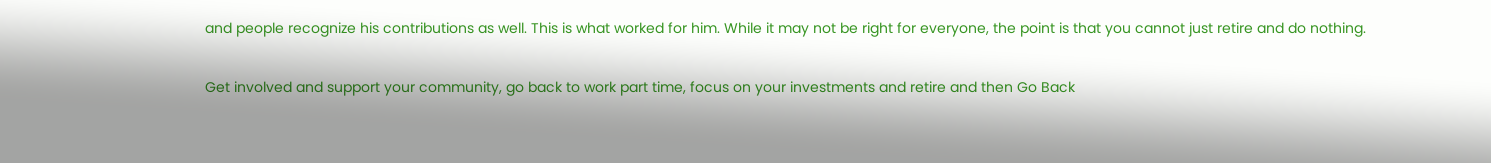and people recognize his contributions as well. This is what worked for him. While it may not be right for everyone, the point is that you cannot just retire and do nothing.

Get involved and support your community, go back to work part time, focus on your investments and retire and then Go Back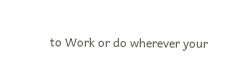to Work or do wherever your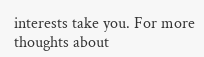interests take you. For more thoughts about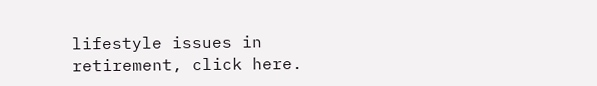lifestyle issues in retirement, click here.